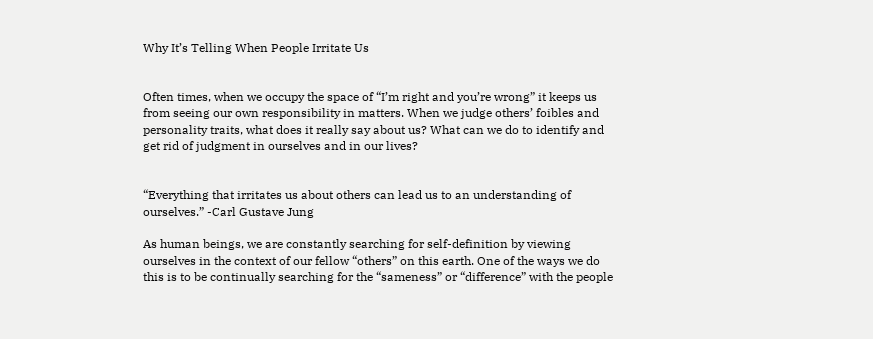Why It’s Telling When People Irritate Us


Often times, when we occupy the space of “I’m right and you’re wrong” it keeps us from seeing our own responsibility in matters. When we judge others’ foibles and personality traits, what does it really say about us? What can we do to identify and get rid of judgment in ourselves and in our lives?


“Everything that irritates us about others can lead us to an understanding of ourselves.” -Carl Gustave Jung

As human beings, we are constantly searching for self-definition by viewing ourselves in the context of our fellow “others” on this earth. One of the ways we do this is to be continually searching for the “sameness” or “difference” with the people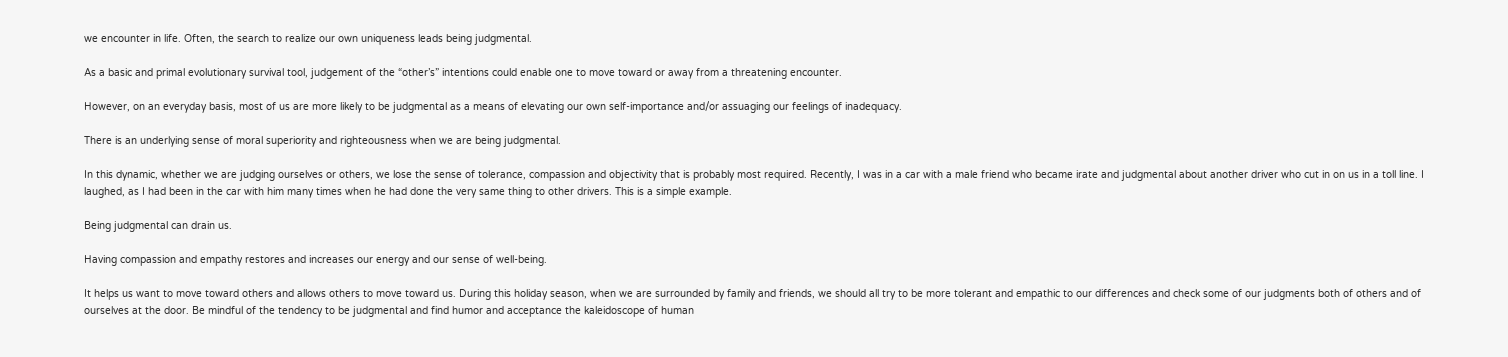we encounter in life. Often, the search to realize our own uniqueness leads being judgmental.

As a basic and primal evolutionary survival tool, judgement of the “other’s” intentions could enable one to move toward or away from a threatening encounter.

However, on an everyday basis, most of us are more likely to be judgmental as a means of elevating our own self-importance and/or assuaging our feelings of inadequacy.

There is an underlying sense of moral superiority and righteousness when we are being judgmental.

In this dynamic, whether we are judging ourselves or others, we lose the sense of tolerance, compassion and objectivity that is probably most required. Recently, I was in a car with a male friend who became irate and judgmental about another driver who cut in on us in a toll line. I laughed, as I had been in the car with him many times when he had done the very same thing to other drivers. This is a simple example.

Being judgmental can drain us.

Having compassion and empathy restores and increases our energy and our sense of well-being.

It helps us want to move toward others and allows others to move toward us. During this holiday season, when we are surrounded by family and friends, we should all try to be more tolerant and empathic to our differences and check some of our judgments both of others and of ourselves at the door. Be mindful of the tendency to be judgmental and find humor and acceptance the kaleidoscope of human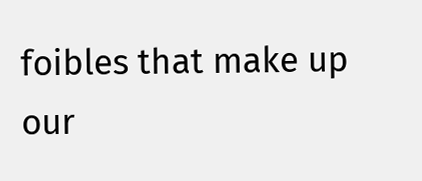foibles that make up our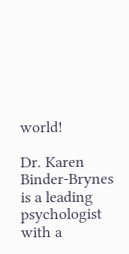world!

Dr. Karen Binder-Brynes is a leading psychologist with a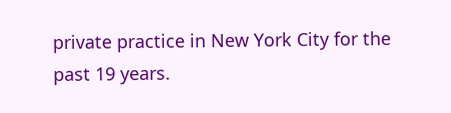private practice in New York City for the past 19 years.